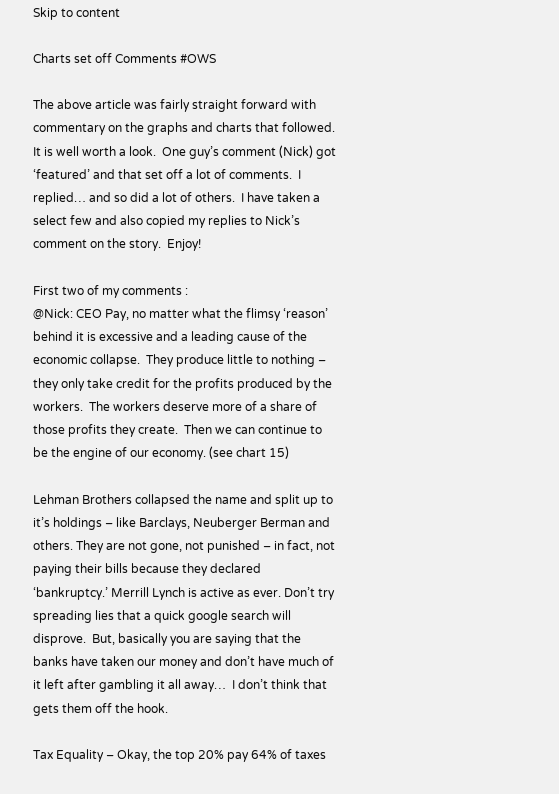Skip to content

Charts set off Comments #OWS

The above article was fairly straight forward with commentary on the graphs and charts that followed.  It is well worth a look.  One guy’s comment (Nick) got ‘featured’ and that set off a lot of comments.  I replied… and so did a lot of others.  I have taken a select few and also copied my replies to Nick’s comment on the story.  Enjoy!

First two of my comments :
@Nick: CEO Pay, no matter what the flimsy ‘reason’ behind it is excessive and a leading cause of the economic collapse.  They produce little to nothing – they only take credit for the profits produced by the workers.  The workers deserve more of a share of those profits they create.  Then we can continue to be the engine of our economy. (see chart 15)

Lehman Brothers collapsed the name and split up to it’s holdings – like Barclays, Neuberger Berman and others. They are not gone, not punished – in fact, not paying their bills because they declared ‘bankruptcy.’ Merrill Lynch is active as ever. Don’t try spreading lies that a quick google search will disprove.  But, basically you are saying that the banks have taken our money and don’t have much of it left after gambling it all away…  I don’t think that gets them off the hook.

Tax Equality – Okay, the top 20% pay 64% of taxes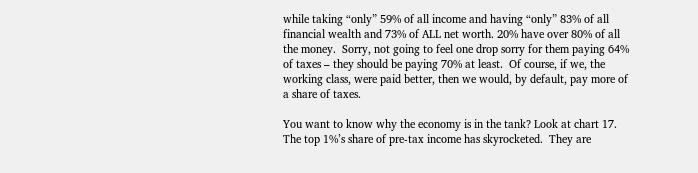while taking “only” 59% of all income and having “only” 83% of all financial wealth and 73% of ALL net worth. 20% have over 80% of all the money.  Sorry, not going to feel one drop sorry for them paying 64% of taxes – they should be paying 70% at least.  Of course, if we, the working class, were paid better, then we would, by default, pay more of a share of taxes.

You want to know why the economy is in the tank? Look at chart 17.  The top 1%’s share of pre-tax income has skyrocketed.  They are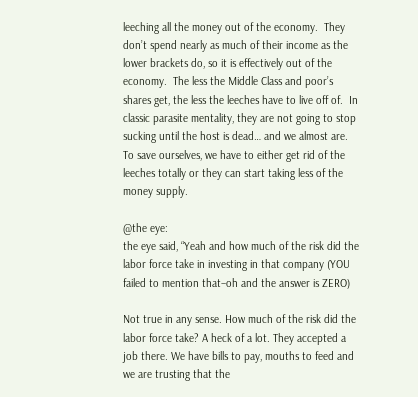leeching all the money out of the economy.  They don’t spend nearly as much of their income as the lower brackets do, so it is effectively out of the economy.  The less the Middle Class and poor’s shares get, the less the leeches have to live off of.  In classic parasite mentality, they are not going to stop sucking until the host is dead… and we almost are.  To save ourselves, we have to either get rid of the leeches totally or they can start taking less of the money supply.

@the eye:
the eye said, “Yeah and how much of the risk did the labor force take in investing in that company (YOU failed to mention that–oh and the answer is ZERO)

Not true in any sense. How much of the risk did the labor force take? A heck of a lot. They accepted a job there. We have bills to pay, mouths to feed and we are trusting that the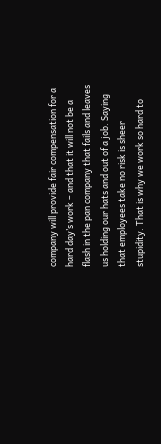company will provide fair compensation for a hard day’s work – and that it will not be a flash in the pan company that fails and leaves us holding our hats and out of a job. Saying that employees take no risk is sheer stupidity. That is why we work so hard to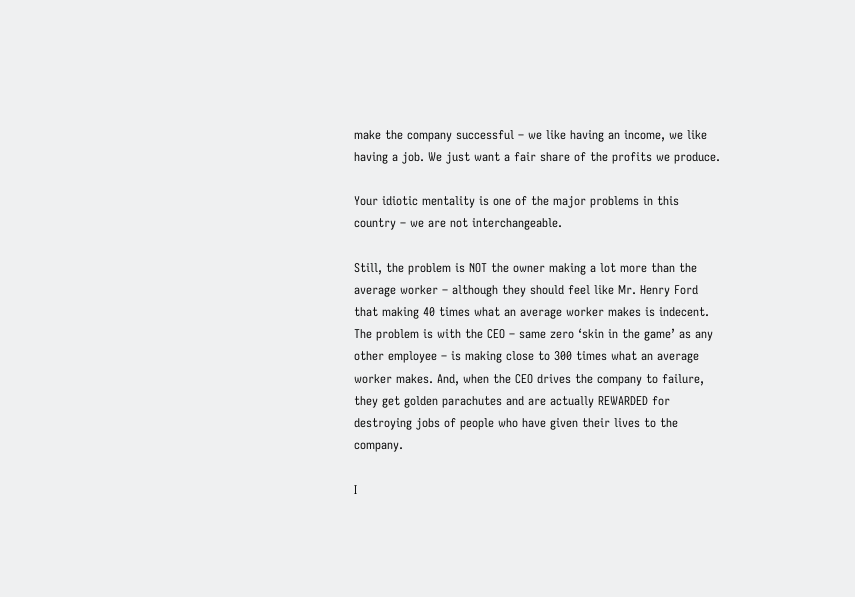make the company successful – we like having an income, we like having a job. We just want a fair share of the profits we produce.

Your idiotic mentality is one of the major problems in this country – we are not interchangeable.

Still, the problem is NOT the owner making a lot more than the average worker – although they should feel like Mr. Henry Ford that making 40 times what an average worker makes is indecent. The problem is with the CEO – same zero ‘skin in the game’ as any other employee – is making close to 300 times what an average worker makes. And, when the CEO drives the company to failure, they get golden parachutes and are actually REWARDED for destroying jobs of people who have given their lives to the company.

I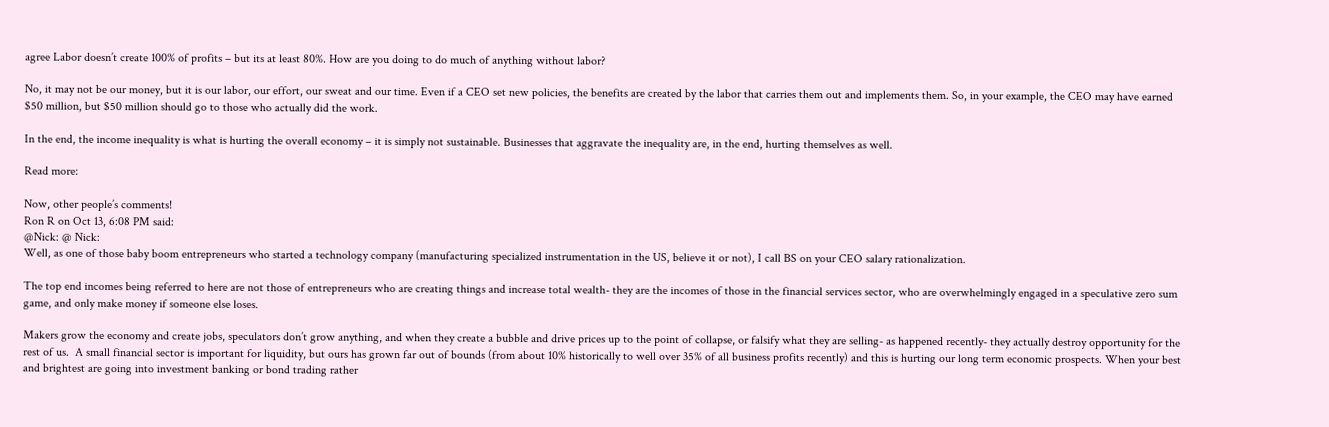agree Labor doesn’t create 100% of profits – but its at least 80%. How are you doing to do much of anything without labor?

No, it may not be our money, but it is our labor, our effort, our sweat and our time. Even if a CEO set new policies, the benefits are created by the labor that carries them out and implements them. So, in your example, the CEO may have earned $50 million, but $50 million should go to those who actually did the work.

In the end, the income inequality is what is hurting the overall economy – it is simply not sustainable. Businesses that aggravate the inequality are, in the end, hurting themselves as well.

Read more:

Now, other people’s comments!
Ron R on Oct 13, 6:08 PM said:
@Nick: @ Nick:
Well, as one of those baby boom entrepreneurs who started a technology company (manufacturing specialized instrumentation in the US, believe it or not), I call BS on your CEO salary rationalization.

The top end incomes being referred to here are not those of entrepreneurs who are creating things and increase total wealth- they are the incomes of those in the financial services sector, who are overwhelmingly engaged in a speculative zero sum game, and only make money if someone else loses.

Makers grow the economy and create jobs, speculators don’t grow anything, and when they create a bubble and drive prices up to the point of collapse, or falsify what they are selling- as happened recently- they actually destroy opportunity for the rest of us.  A small financial sector is important for liquidity, but ours has grown far out of bounds (from about 10% historically to well over 35% of all business profits recently) and this is hurting our long term economic prospects. When your best and brightest are going into investment banking or bond trading rather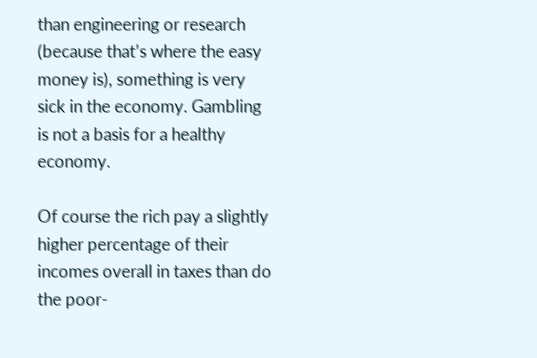than engineering or research (because that’s where the easy money is), something is very sick in the economy. Gambling is not a basis for a healthy economy.

Of course the rich pay a slightly higher percentage of their incomes overall in taxes than do the poor-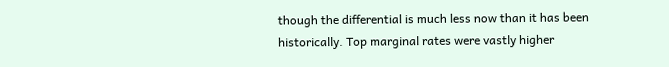though the differential is much less now than it has been historically. Top marginal rates were vastly higher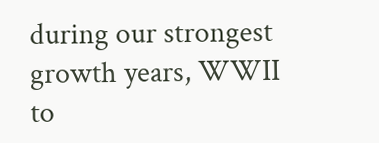during our strongest growth years, WWII to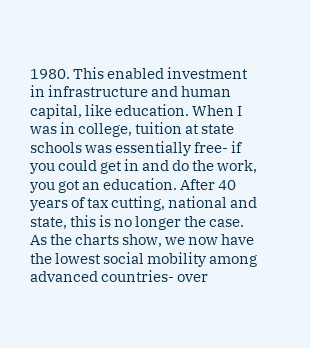1980. This enabled investment in infrastructure and human capital, like education. When I was in college, tuition at state schools was essentially free- if you could get in and do the work, you got an education. After 40 years of tax cutting, national and state, this is no longer the case. As the charts show, we now have the lowest social mobility among advanced countries- over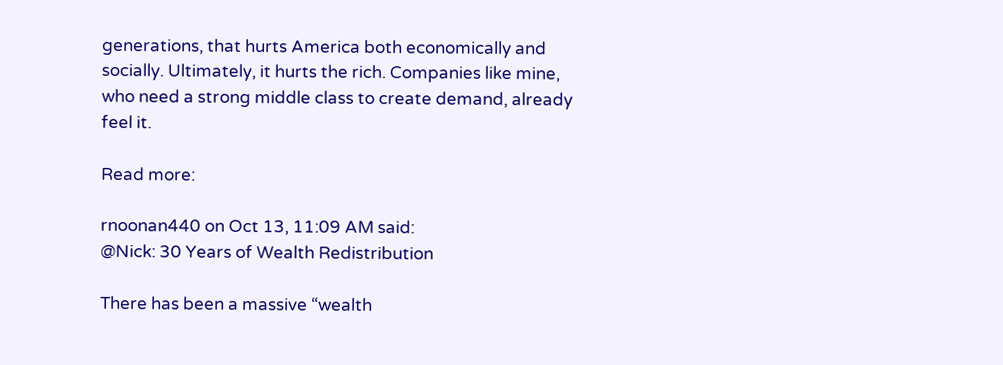generations, that hurts America both economically and socially. Ultimately, it hurts the rich. Companies like mine, who need a strong middle class to create demand, already feel it.

Read more:

rnoonan440 on Oct 13, 11:09 AM said:
@Nick: 30 Years of Wealth Redistribution

There has been a massive “wealth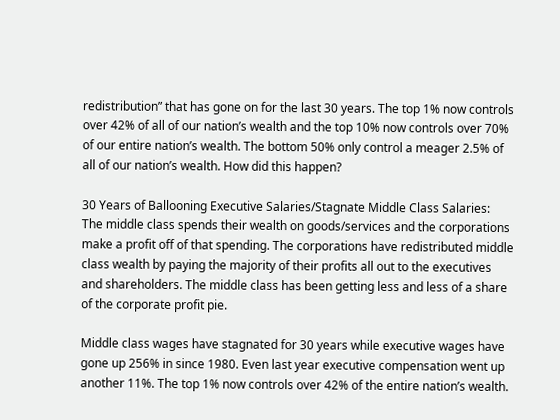redistribution” that has gone on for the last 30 years. The top 1% now controls over 42% of all of our nation’s wealth and the top 10% now controls over 70% of our entire nation’s wealth. The bottom 50% only control a meager 2.5% of all of our nation’s wealth. How did this happen?

30 Years of Ballooning Executive Salaries/Stagnate Middle Class Salaries:
The middle class spends their wealth on goods/services and the corporations make a profit off of that spending. The corporations have redistributed middle class wealth by paying the majority of their profits all out to the executives and shareholders. The middle class has been getting less and less of a share of the corporate profit pie.

Middle class wages have stagnated for 30 years while executive wages have gone up 256% in since 1980. Even last year executive compensation went up another 11%. The top 1% now controls over 42% of the entire nation’s wealth.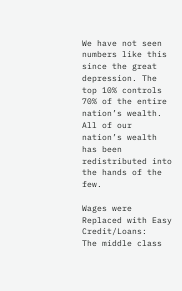We have not seen numbers like this since the great depression. The top 10% controls 70% of the entire nation’s wealth. All of our nation’s wealth has been redistributed into the hands of the few.

Wages were Replaced with Easy Credit/Loans:
The middle class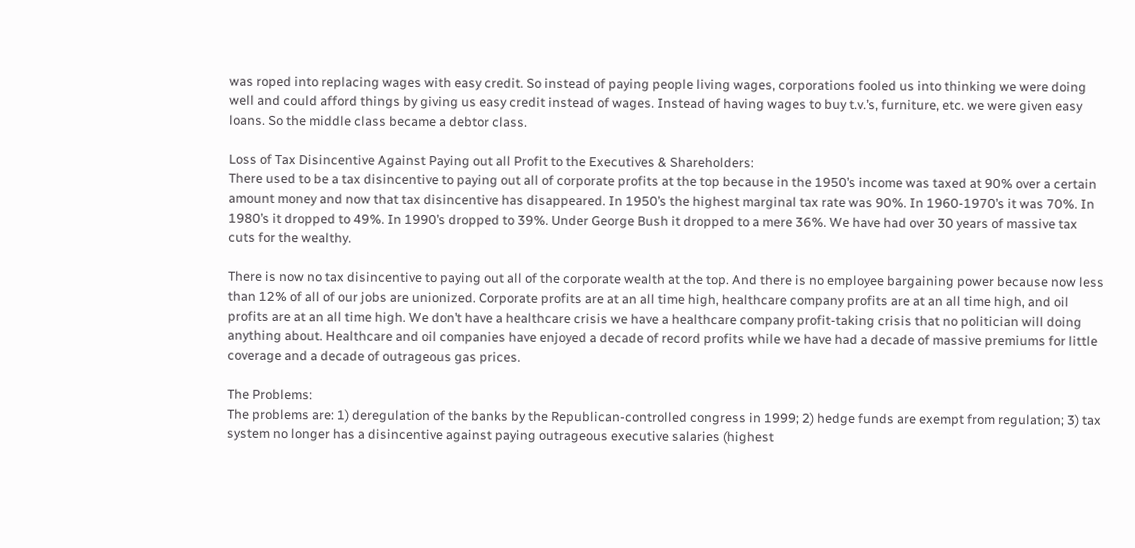was roped into replacing wages with easy credit. So instead of paying people living wages, corporations fooled us into thinking we were doing well and could afford things by giving us easy credit instead of wages. Instead of having wages to buy t.v.’s, furniture, etc. we were given easy loans. So the middle class became a debtor class.

Loss of Tax Disincentive Against Paying out all Profit to the Executives & Shareholders:
There used to be a tax disincentive to paying out all of corporate profits at the top because in the 1950’s income was taxed at 90% over a certain amount money and now that tax disincentive has disappeared. In 1950’s the highest marginal tax rate was 90%. In 1960-1970’s it was 70%. In 1980’s it dropped to 49%. In 1990’s dropped to 39%. Under George Bush it dropped to a mere 36%. We have had over 30 years of massive tax cuts for the wealthy.

There is now no tax disincentive to paying out all of the corporate wealth at the top. And there is no employee bargaining power because now less than 12% of all of our jobs are unionized. Corporate profits are at an all time high, healthcare company profits are at an all time high, and oil profits are at an all time high. We don’t have a healthcare crisis we have a healthcare company profit-taking crisis that no politician will doing anything about. Healthcare and oil companies have enjoyed a decade of record profits while we have had a decade of massive premiums for little coverage and a decade of outrageous gas prices.

The Problems:
The problems are: 1) deregulation of the banks by the Republican-controlled congress in 1999; 2) hedge funds are exempt from regulation; 3) tax system no longer has a disincentive against paying outrageous executive salaries (highest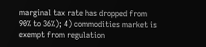marginal tax rate has dropped from 90% to 36%); 4) commodities market is exempt from regulation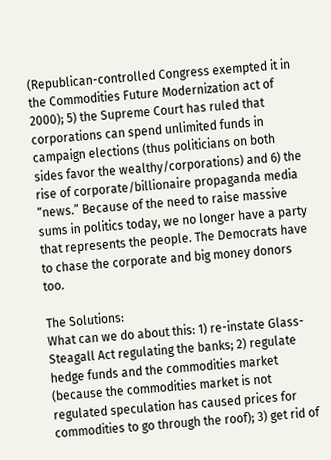(Republican-controlled Congress exempted it in the Commodities Future Modernization act of 2000); 5) the Supreme Court has ruled that corporations can spend unlimited funds in campaign elections (thus politicians on both sides favor the wealthy/corporations) and 6) the rise of corporate/billionaire propaganda media “news.” Because of the need to raise massive sums in politics today, we no longer have a party that represents the people. The Democrats have to chase the corporate and big money donors too.

The Solutions:
What can we do about this: 1) re-instate Glass-Steagall Act regulating the banks; 2) regulate hedge funds and the commodities market (because the commodities market is not regulated speculation has caused prices for commodities to go through the roof); 3) get rid of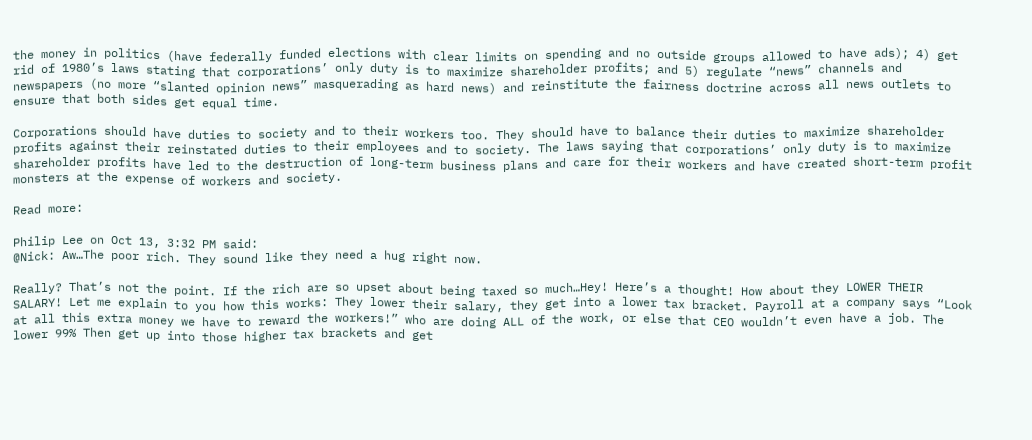the money in politics (have federally funded elections with clear limits on spending and no outside groups allowed to have ads); 4) get rid of 1980’s laws stating that corporations’ only duty is to maximize shareholder profits; and 5) regulate “news” channels and newspapers (no more “slanted opinion news” masquerading as hard news) and reinstitute the fairness doctrine across all news outlets to ensure that both sides get equal time.

Corporations should have duties to society and to their workers too. They should have to balance their duties to maximize shareholder profits against their reinstated duties to their employees and to society. The laws saying that corporations’ only duty is to maximize shareholder profits have led to the destruction of long-term business plans and care for their workers and have created short-term profit monsters at the expense of workers and society.

Read more:

Philip Lee on Oct 13, 3:32 PM said:
@Nick: Aw…The poor rich. They sound like they need a hug right now.

Really? That’s not the point. If the rich are so upset about being taxed so much…Hey! Here’s a thought! How about they LOWER THEIR SALARY! Let me explain to you how this works: They lower their salary, they get into a lower tax bracket. Payroll at a company says “Look at all this extra money we have to reward the workers!” who are doing ALL of the work, or else that CEO wouldn’t even have a job. The lower 99% Then get up into those higher tax brackets and get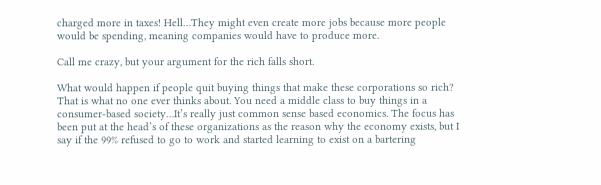charged more in taxes! Hell…They might even create more jobs because more people would be spending, meaning companies would have to produce more.

Call me crazy, but your argument for the rich falls short.

What would happen if people quit buying things that make these corporations so rich? That is what no one ever thinks about. You need a middle class to buy things in a consumer-based society…It’s really just common sense based economics. The focus has been put at the head’s of these organizations as the reason why the economy exists, but I say if the 99% refused to go to work and started learning to exist on a bartering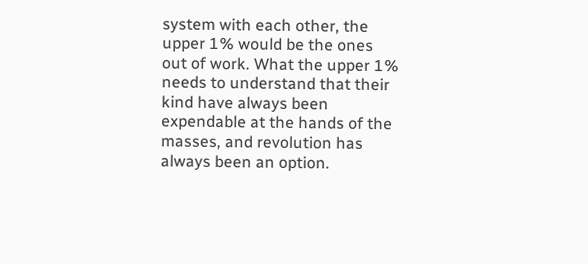system with each other, the upper 1% would be the ones out of work. What the upper 1% needs to understand that their kind have always been expendable at the hands of the masses, and revolution has always been an option.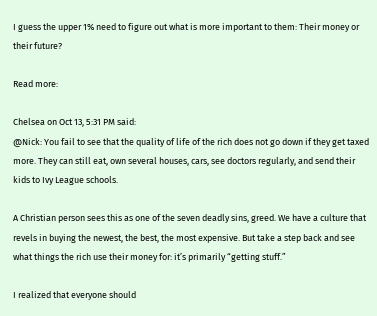I guess the upper 1% need to figure out what is more important to them: Their money or their future?

Read more:

Chelsea on Oct 13, 5:31 PM said:
@Nick: You fail to see that the quality of life of the rich does not go down if they get taxed more. They can still eat, own several houses, cars, see doctors regularly, and send their kids to Ivy League schools.

A Christian person sees this as one of the seven deadly sins, greed. We have a culture that revels in buying the newest, the best, the most expensive. But take a step back and see what things the rich use their money for: it’s primarily “getting stuff.”

I realized that everyone should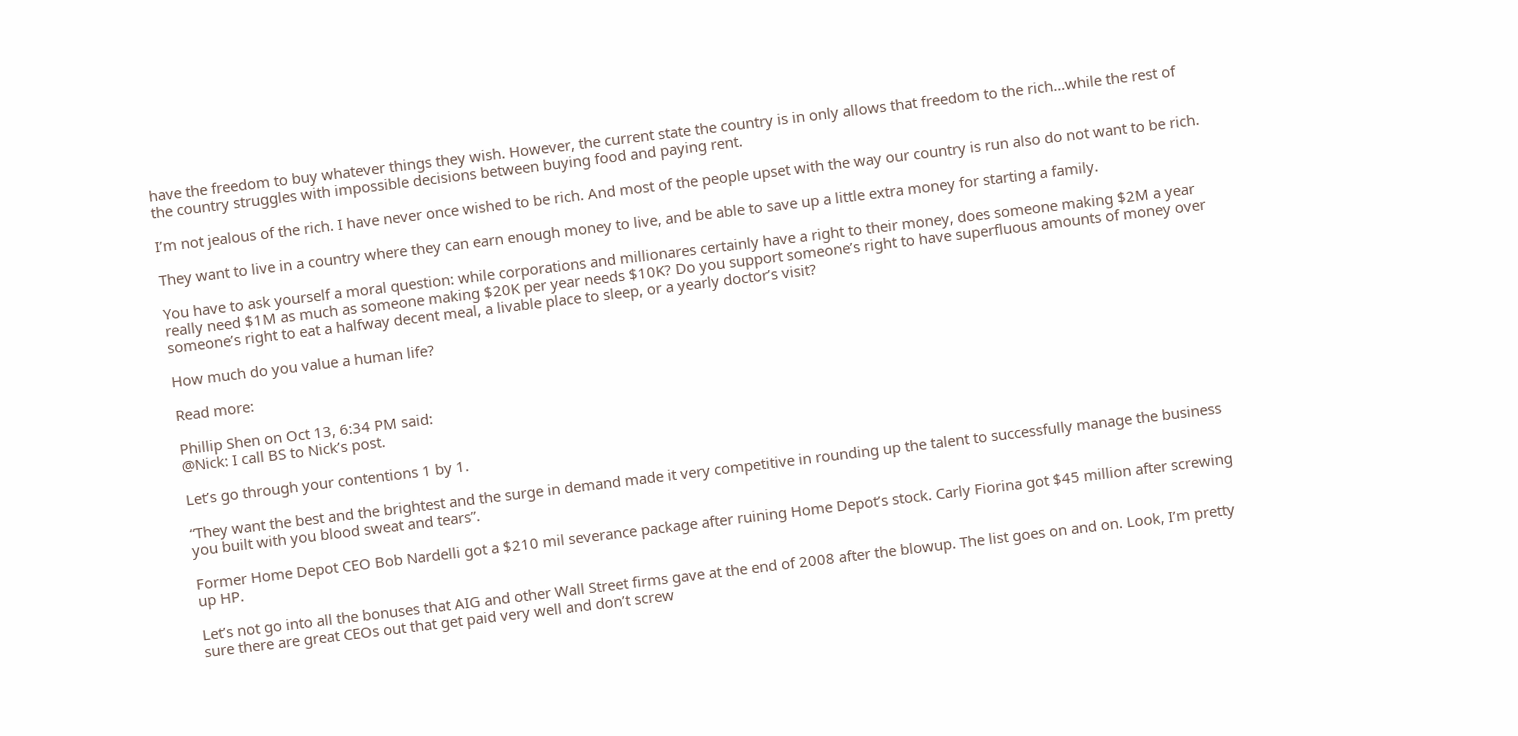have the freedom to buy whatever things they wish. However, the current state the country is in only allows that freedom to the rich…while the rest of the country struggles with impossible decisions between buying food and paying rent.

I’m not jealous of the rich. I have never once wished to be rich. And most of the people upset with the way our country is run also do not want to be rich.

They want to live in a country where they can earn enough money to live, and be able to save up a little extra money for starting a family.

You have to ask yourself a moral question: while corporations and millionares certainly have a right to their money, does someone making $2M a year really need $1M as much as someone making $20K per year needs $10K? Do you support someone’s right to have superfluous amounts of money over someone’s right to eat a halfway decent meal, a livable place to sleep, or a yearly doctor’s visit?

How much do you value a human life?

Read more:

Phillip Shen on Oct 13, 6:34 PM said:
@Nick: I call BS to Nick’s post.

Let’s go through your contentions 1 by 1.

“They want the best and the brightest and the surge in demand made it very competitive in rounding up the talent to successfully manage the business you built with you blood sweat and tears”.

Former Home Depot CEO Bob Nardelli got a $210 mil severance package after ruining Home Depot’s stock. Carly Fiorina got $45 million after screwing up HP.

Let’s not go into all the bonuses that AIG and other Wall Street firms gave at the end of 2008 after the blowup. The list goes on and on. Look, I’m pretty sure there are great CEOs out that get paid very well and don’t screw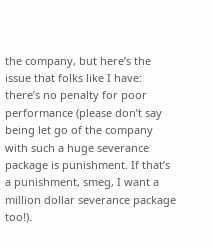the company, but here’s the issue that folks like I have: there’s no penalty for poor performance (please don’t say being let go of the company with such a huge severance package is punishment. If that’s a punishment, smeg, I want a million dollar severance package too!).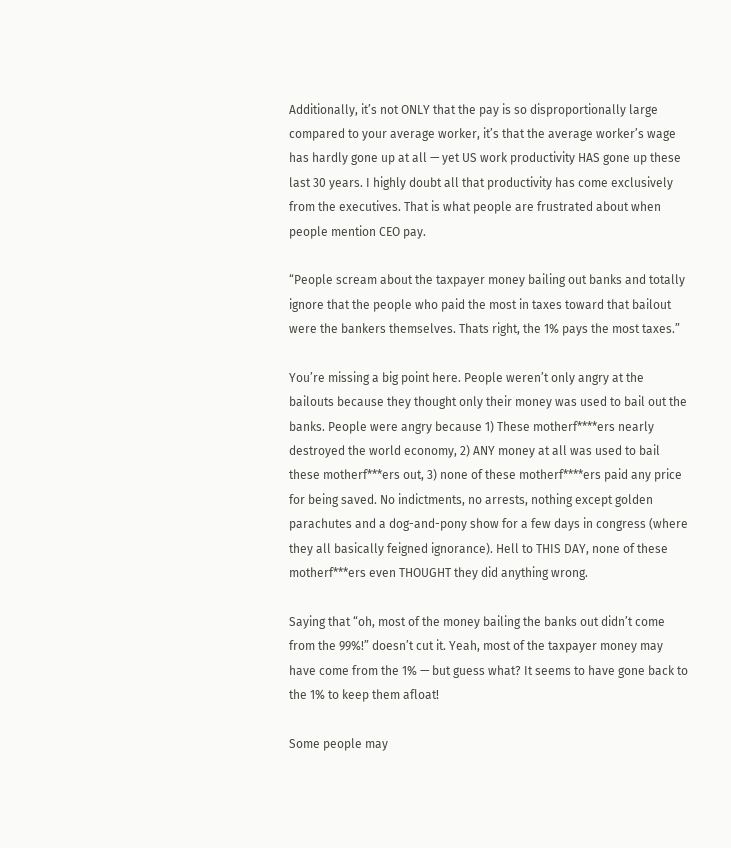Additionally, it’s not ONLY that the pay is so disproportionally large compared to your average worker, it’s that the average worker’s wage has hardly gone up at all — yet US work productivity HAS gone up these last 30 years. I highly doubt all that productivity has come exclusively from the executives. That is what people are frustrated about when people mention CEO pay.

“People scream about the taxpayer money bailing out banks and totally ignore that the people who paid the most in taxes toward that bailout were the bankers themselves. Thats right, the 1% pays the most taxes.”

You’re missing a big point here. People weren’t only angry at the bailouts because they thought only their money was used to bail out the banks. People were angry because 1) These motherf****ers nearly destroyed the world economy, 2) ANY money at all was used to bail these motherf***ers out, 3) none of these motherf****ers paid any price for being saved. No indictments, no arrests, nothing except golden parachutes and a dog-and-pony show for a few days in congress (where they all basically feigned ignorance). Hell to THIS DAY, none of these motherf***ers even THOUGHT they did anything wrong.

Saying that “oh, most of the money bailing the banks out didn’t come from the 99%!” doesn’t cut it. Yeah, most of the taxpayer money may have come from the 1% — but guess what? It seems to have gone back to the 1% to keep them afloat!

Some people may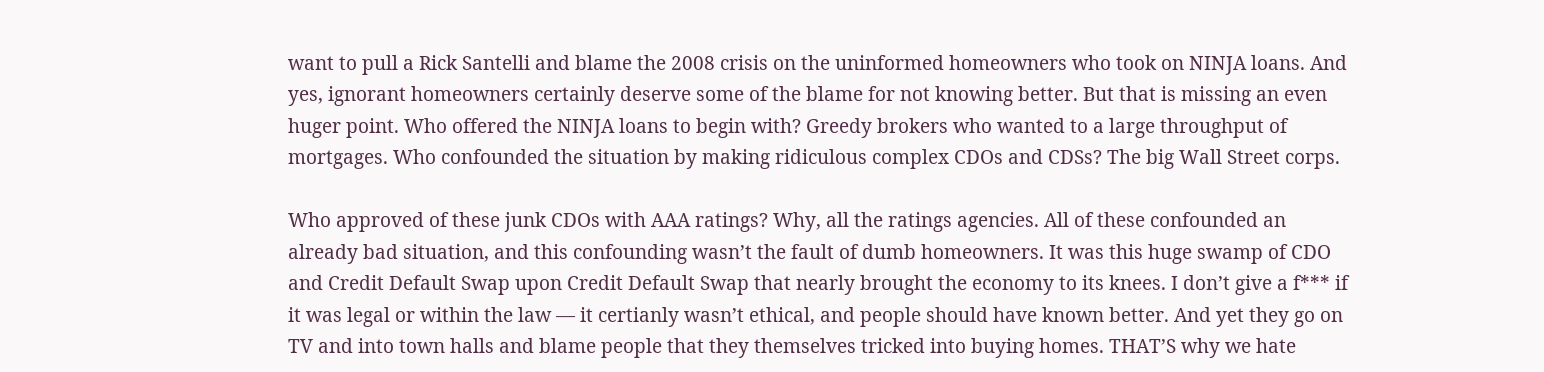want to pull a Rick Santelli and blame the 2008 crisis on the uninformed homeowners who took on NINJA loans. And yes, ignorant homeowners certainly deserve some of the blame for not knowing better. But that is missing an even huger point. Who offered the NINJA loans to begin with? Greedy brokers who wanted to a large throughput of mortgages. Who confounded the situation by making ridiculous complex CDOs and CDSs? The big Wall Street corps.

Who approved of these junk CDOs with AAA ratings? Why, all the ratings agencies. All of these confounded an already bad situation, and this confounding wasn’t the fault of dumb homeowners. It was this huge swamp of CDO and Credit Default Swap upon Credit Default Swap that nearly brought the economy to its knees. I don’t give a f*** if it was legal or within the law — it certianly wasn’t ethical, and people should have known better. And yet they go on TV and into town halls and blame people that they themselves tricked into buying homes. THAT’S why we hate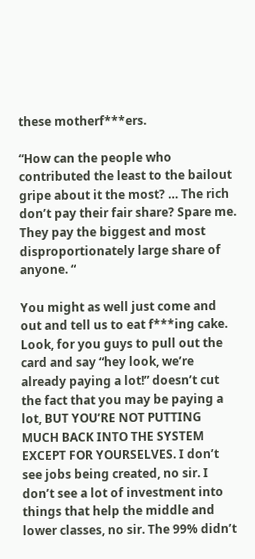these motherf***ers.

“How can the people who contributed the least to the bailout gripe about it the most? … The rich don’t pay their fair share? Spare me. They pay the biggest and most disproportionately large share of anyone. “

You might as well just come and out and tell us to eat f***ing cake. Look, for you guys to pull out the card and say “hey look, we’re already paying a lot!” doesn’t cut the fact that you may be paying a lot, BUT YOU’RE NOT PUTTING MUCH BACK INTO THE SYSTEM EXCEPT FOR YOURSELVES. I don’t see jobs being created, no sir. I don’t see a lot of investment into things that help the middle and lower classes, no sir. The 99% didn’t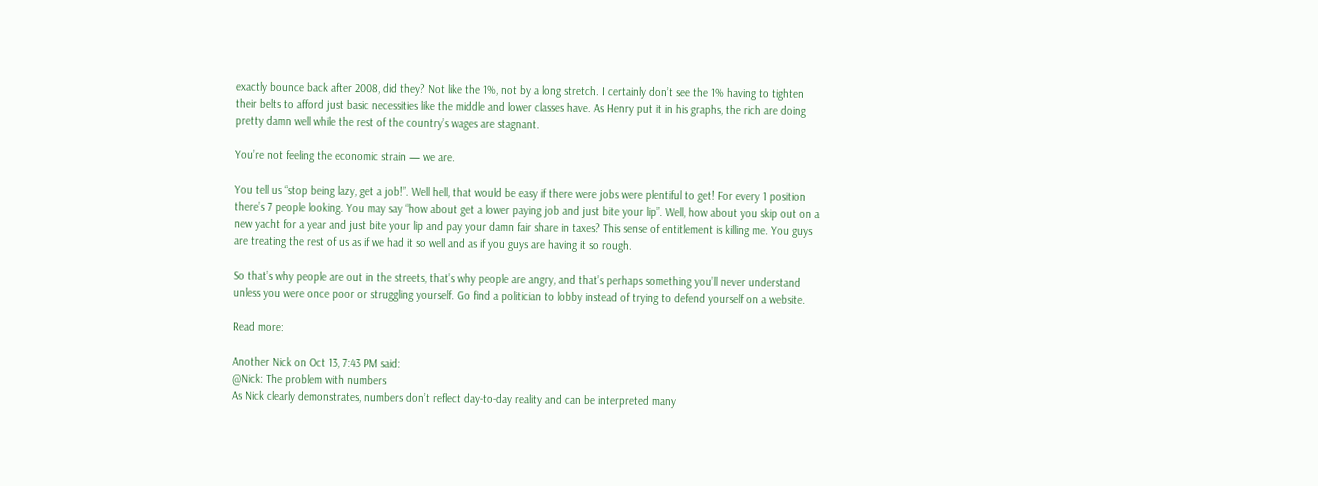exactly bounce back after 2008, did they? Not like the 1%, not by a long stretch. I certainly don’t see the 1% having to tighten their belts to afford just basic necessities like the middle and lower classes have. As Henry put it in his graphs, the rich are doing pretty damn well while the rest of the country’s wages are stagnant.

You’re not feeling the economic strain — we are.

You tell us “stop being lazy, get a job!”. Well hell, that would be easy if there were jobs were plentiful to get! For every 1 position there’s 7 people looking. You may say “how about get a lower paying job and just bite your lip”. Well, how about you skip out on a new yacht for a year and just bite your lip and pay your damn fair share in taxes? This sense of entitlement is killing me. You guys are treating the rest of us as if we had it so well and as if you guys are having it so rough.

So that’s why people are out in the streets, that’s why people are angry, and that’s perhaps something you’ll never understand unless you were once poor or struggling yourself. Go find a politician to lobby instead of trying to defend yourself on a website.

Read more:

Another Nick on Oct 13, 7:43 PM said:
@Nick: The problem with numbers
As Nick clearly demonstrates, numbers don’t reflect day-to-day reality and can be interpreted many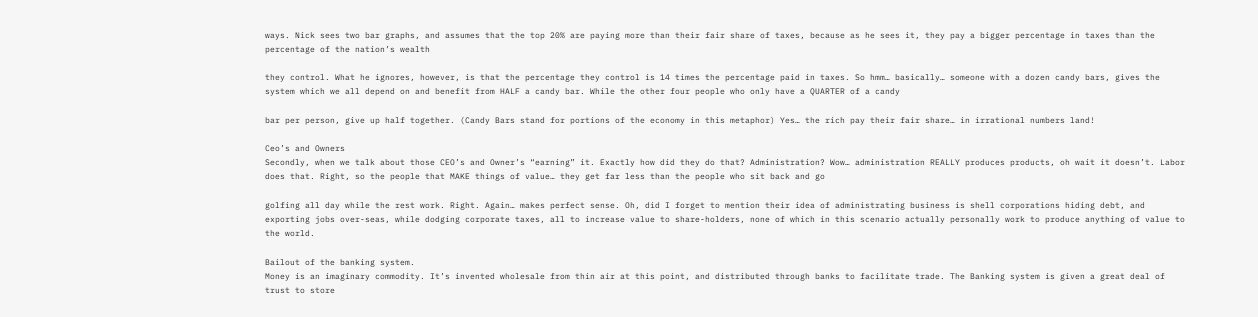ways. Nick sees two bar graphs, and assumes that the top 20% are paying more than their fair share of taxes, because as he sees it, they pay a bigger percentage in taxes than the percentage of the nation’s wealth

they control. What he ignores, however, is that the percentage they control is 14 times the percentage paid in taxes. So hmm… basically… someone with a dozen candy bars, gives the system which we all depend on and benefit from HALF a candy bar. While the other four people who only have a QUARTER of a candy

bar per person, give up half together. (Candy Bars stand for portions of the economy in this metaphor) Yes… the rich pay their fair share… in irrational numbers land!

Ceo’s and Owners
Secondly, when we talk about those CEO’s and Owner’s “earning” it. Exactly how did they do that? Administration? Wow… administration REALLY produces products, oh wait it doesn’t. Labor does that. Right, so the people that MAKE things of value… they get far less than the people who sit back and go

golfing all day while the rest work. Right. Again… makes perfect sense. Oh, did I forget to mention their idea of administrating business is shell corporations hiding debt, and exporting jobs over-seas, while dodging corporate taxes, all to increase value to share-holders, none of which in this scenario actually personally work to produce anything of value to the world.

Bailout of the banking system.
Money is an imaginary commodity. It’s invented wholesale from thin air at this point, and distributed through banks to facilitate trade. The Banking system is given a great deal of trust to store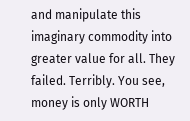and manipulate this imaginary commodity into greater value for all. They failed. Terribly. You see, money is only WORTH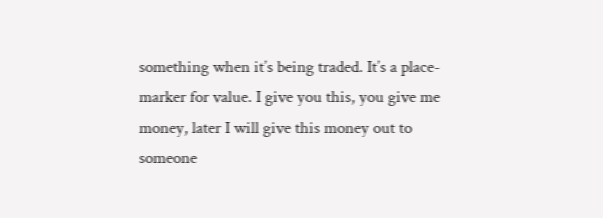something when it’s being traded. It’s a place-marker for value. I give you this, you give me money, later I will give this money out to someone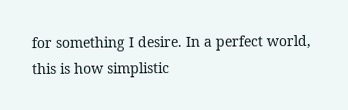for something I desire. In a perfect world, this is how simplistic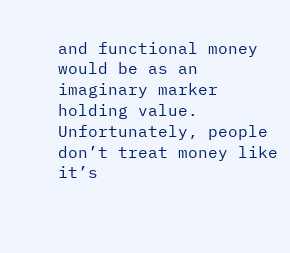and functional money would be as an imaginary marker holding value. Unfortunately, people don’t treat money like it’s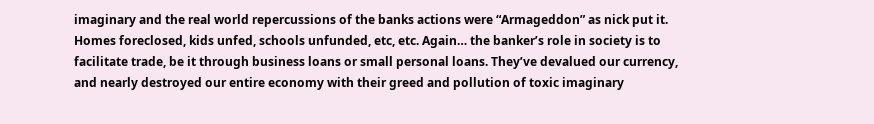imaginary and the real world repercussions of the banks actions were “Armageddon” as nick put it. Homes foreclosed, kids unfed, schools unfunded, etc, etc. Again… the banker’s role in society is to facilitate trade, be it through business loans or small personal loans. They’ve devalued our currency, and nearly destroyed our entire economy with their greed and pollution of toxic imaginary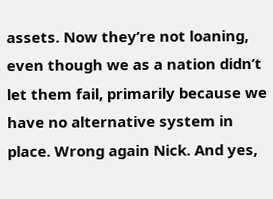assets. Now they’re not loaning, even though we as a nation didn’t let them fail, primarily because we have no alternative system in place. Wrong again Nick. And yes,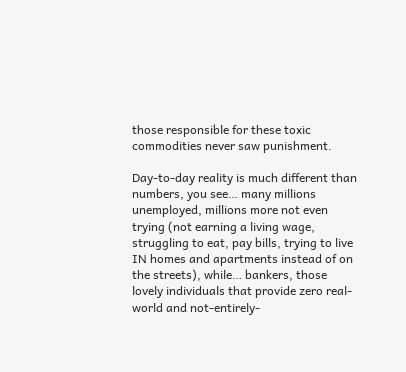those responsible for these toxic commodities never saw punishment.

Day-to-day reality is much different than numbers, you see… many millions unemployed, millions more not even trying (not earning a living wage, struggling to eat, pay bills, trying to live IN homes and apartments instead of on the streets), while… bankers, those lovely individuals that provide zero real-world and not-entirely-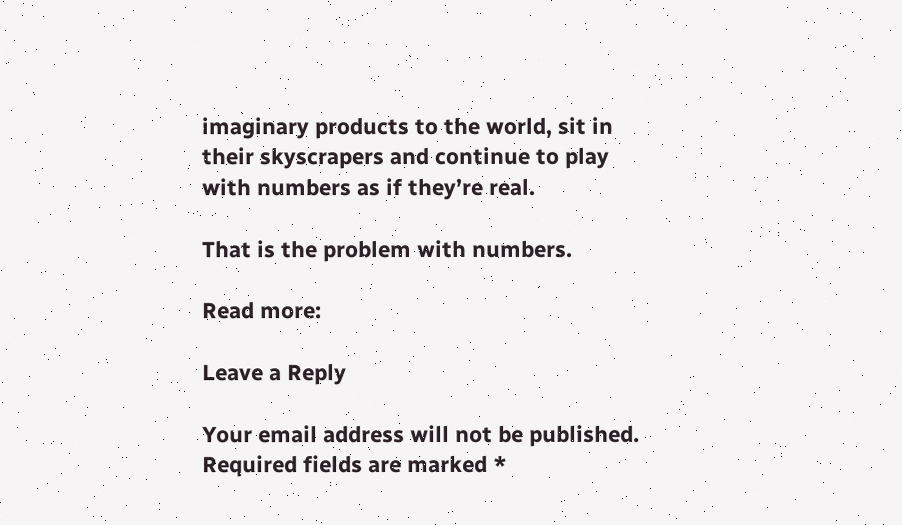imaginary products to the world, sit in their skyscrapers and continue to play with numbers as if they’re real.

That is the problem with numbers.

Read more:

Leave a Reply

Your email address will not be published. Required fields are marked *